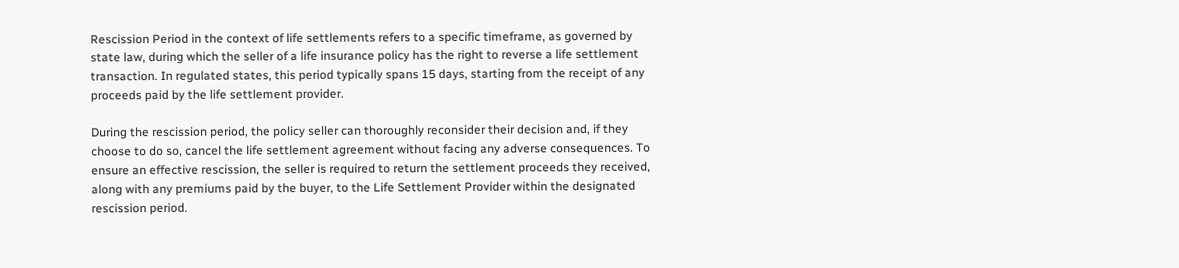Rescission Period in the context of life settlements refers to a specific timeframe, as governed by state law, during which the seller of a life insurance policy has the right to reverse a life settlement transaction. In regulated states, this period typically spans 15 days, starting from the receipt of any proceeds paid by the life settlement provider.

During the rescission period, the policy seller can thoroughly reconsider their decision and, if they choose to do so, cancel the life settlement agreement without facing any adverse consequences. To ensure an effective rescission, the seller is required to return the settlement proceeds they received, along with any premiums paid by the buyer, to the Life Settlement Provider within the designated rescission period.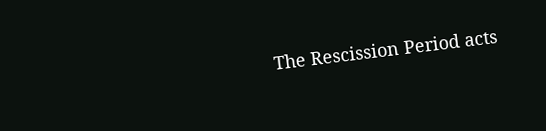The Rescission Period acts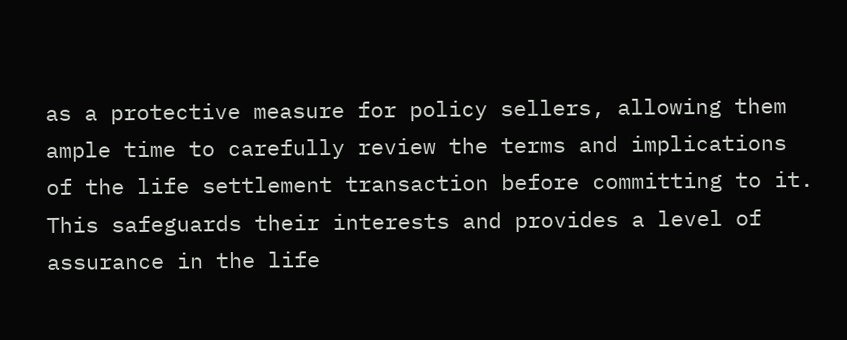as a protective measure for policy sellers, allowing them ample time to carefully review the terms and implications of the life settlement transaction before committing to it. This safeguards their interests and provides a level of assurance in the life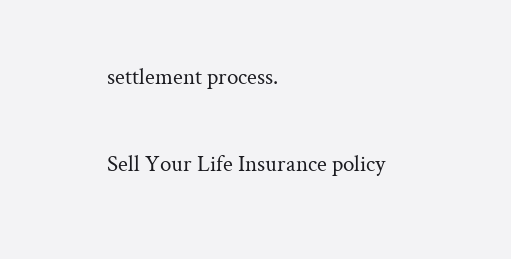settlement process.

Sell Your Life Insurance policy